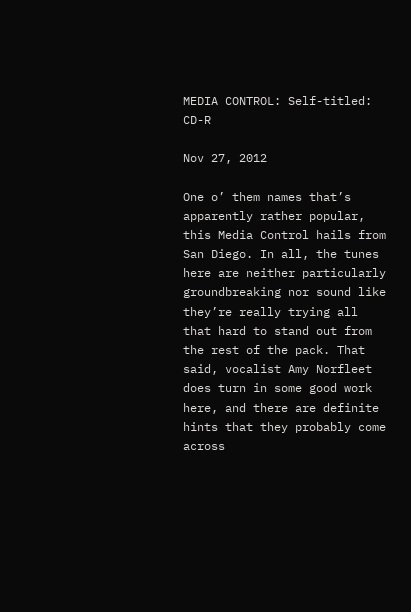MEDIA CONTROL: Self-titled: CD-R

Nov 27, 2012

One o’ them names that’s apparently rather popular, this Media Control hails from San Diego. In all, the tunes here are neither particularly groundbreaking nor sound like they’re really trying all that hard to stand out from the rest of the pack. That said, vocalist Amy Norfleet does turn in some good work here, and there are definite hints that they probably come across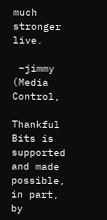much stronger live.

 –jimmy (Media Control,

Thankful Bits is supported and made possible, in part, by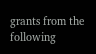grants from the following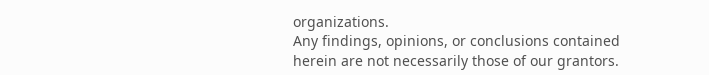organizations.
Any findings, opinions, or conclusions contained herein are not necessarily those of our grantors.